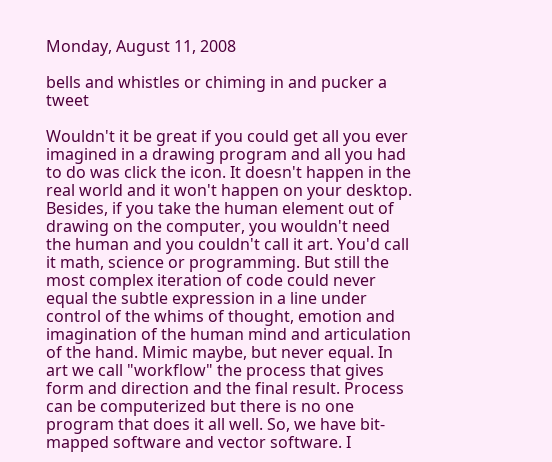Monday, August 11, 2008

bells and whistles or chiming in and pucker a tweet

Wouldn't it be great if you could get all you ever imagined in a drawing program and all you had to do was click the icon. It doesn't happen in the real world and it won't happen on your desktop. Besides, if you take the human element out of drawing on the computer, you wouldn't need the human and you couldn't call it art. You'd call it math, science or programming. But still the most complex iteration of code could never equal the subtle expression in a line under control of the whims of thought, emotion and imagination of the human mind and articulation of the hand. Mimic maybe, but never equal. In art we call "workflow" the process that gives form and direction and the final result. Process can be computerized but there is no one program that does it all well. So, we have bit-mapped software and vector software. I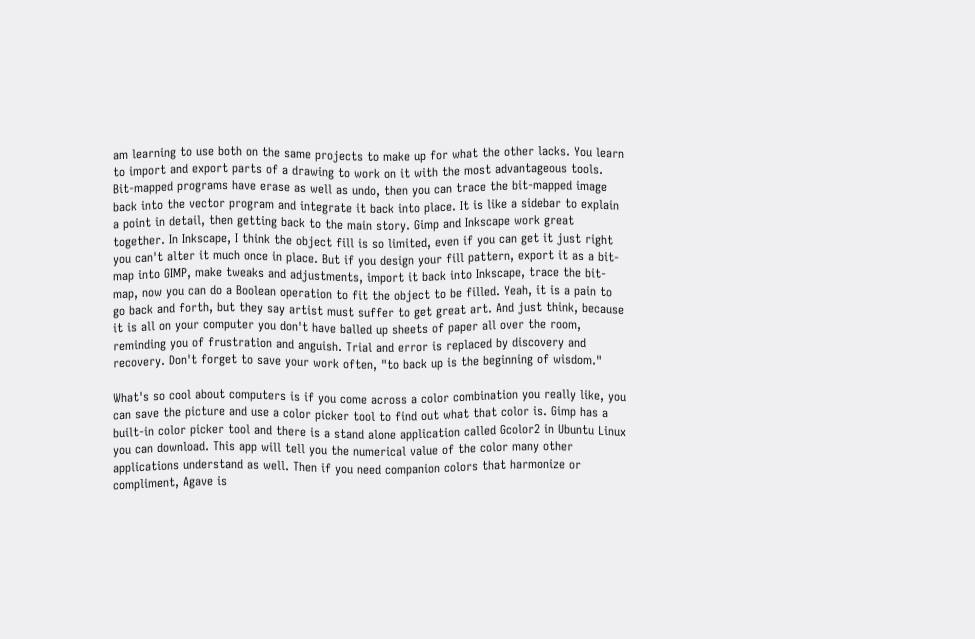am learning to use both on the same projects to make up for what the other lacks. You learn to import and export parts of a drawing to work on it with the most advantageous tools. Bit-mapped programs have erase as well as undo, then you can trace the bit-mapped image back into the vector program and integrate it back into place. It is like a sidebar to explain a point in detail, then getting back to the main story. Gimp and Inkscape work great together. In Inkscape, I think the object fill is so limited, even if you can get it just right you can't alter it much once in place. But if you design your fill pattern, export it as a bit-map into GIMP, make tweaks and adjustments, import it back into Inkscape, trace the bit-map, now you can do a Boolean operation to fit the object to be filled. Yeah, it is a pain to go back and forth, but they say artist must suffer to get great art. And just think, because it is all on your computer you don't have balled up sheets of paper all over the room, reminding you of frustration and anguish. Trial and error is replaced by discovery and recovery. Don't forget to save your work often, "to back up is the beginning of wisdom."

What's so cool about computers is if you come across a color combination you really like, you can save the picture and use a color picker tool to find out what that color is. Gimp has a built-in color picker tool and there is a stand alone application called Gcolor2 in Ubuntu Linux you can download. This app will tell you the numerical value of the color many other applications understand as well. Then if you need companion colors that harmonize or compliment, Agave is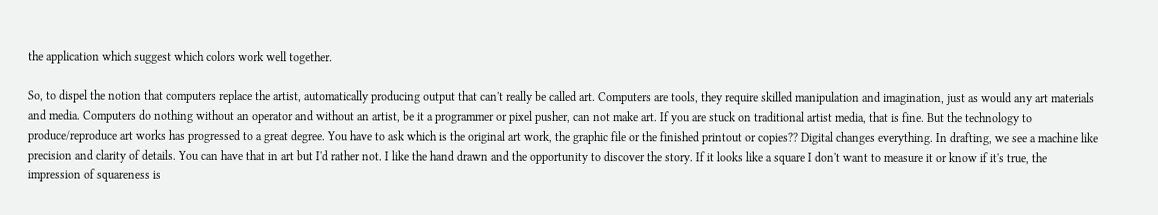the application which suggest which colors work well together.

So, to dispel the notion that computers replace the artist, automatically producing output that can't really be called art. Computers are tools, they require skilled manipulation and imagination, just as would any art materials and media. Computers do nothing without an operator and without an artist, be it a programmer or pixel pusher, can not make art. If you are stuck on traditional artist media, that is fine. But the technology to produce/reproduce art works has progressed to a great degree. You have to ask which is the original art work, the graphic file or the finished printout or copies?? Digital changes everything. In drafting, we see a machine like precision and clarity of details. You can have that in art but I'd rather not. I like the hand drawn and the opportunity to discover the story. If it looks like a square I don't want to measure it or know if it's true, the impression of squareness is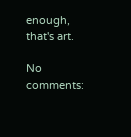enough, that's art.

No comments: